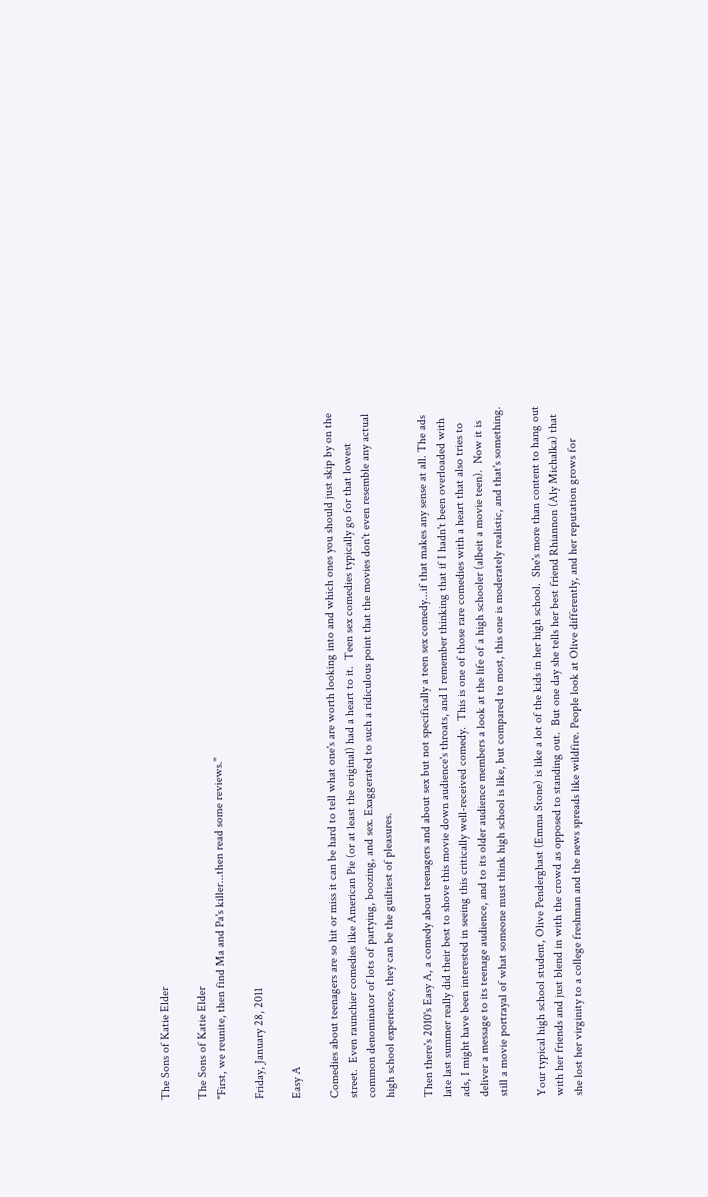The Sons of Katie Elder

The Sons of Katie Elder
"First, we reunite, then find Ma and Pa's killer...then read some reviews."

Friday, January 28, 2011

Easy A

Comedies about teenagers are so hit or miss it can be hard to tell what one's are worth looking into and which ones you should just skip by on the street.  Even raunchier comedies like American Pie (or at least the original) had a heart to it.  Teen sex comedies typically go for that lowest common denominator of lots of partying, boozing, and sex. Exaggerated to such a ridiculous point that the movies don't even resemble any actual high school experience, they can be the guiltiest of pleasures.

Then there's 2010's Easy A, a comedy about teenagers and about sex but not specifically a teen sex comedy...if that makes any sense at all. The ads late last summer really did their best to shove this movie down audience's throats, and I remember thinking that if I hadn't been overloaded with ads, I might have been interested in seeing this critically well-received comedy.  This is one of those rare comedies with a heart that also tries to deliver a message to its teenage audience, and to its older audience members a look at the life of a high schooler (albeit a movie teen).  Now it is still a movie portrayal of what someone must think high school is like, but compared to most, this one is moderately realistic, and that's something.

Your typical high school student, Olive Penderghast (Emma Stone) is like a lot of the kids in her high school.  She's more than content to hang out with her friends and just blend in with the crowd as opposed to standing out.  But one day she tells her best friend Rhiannon (Aly Michalka) that she lost her virginity to a college freshman and the news spreads like wildfire. People look at Olive differently, and her reputation grows for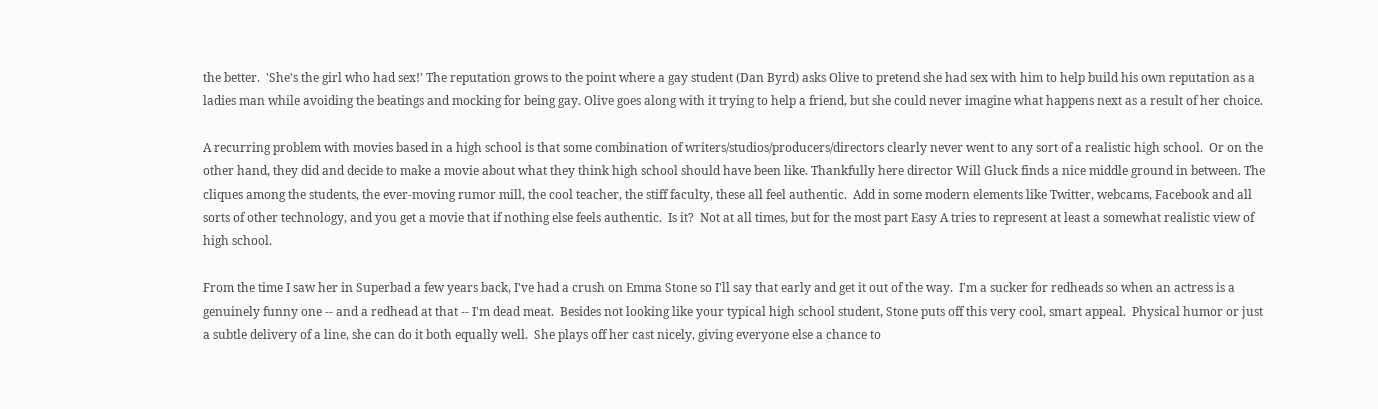the better.  'She's the girl who had sex!' The reputation grows to the point where a gay student (Dan Byrd) asks Olive to pretend she had sex with him to help build his own reputation as a ladies man while avoiding the beatings and mocking for being gay. Olive goes along with it trying to help a friend, but she could never imagine what happens next as a result of her choice.

A recurring problem with movies based in a high school is that some combination of writers/studios/producers/directors clearly never went to any sort of a realistic high school.  Or on the other hand, they did and decide to make a movie about what they think high school should have been like. Thankfully here director Will Gluck finds a nice middle ground in between. The cliques among the students, the ever-moving rumor mill, the cool teacher, the stiff faculty, these all feel authentic.  Add in some modern elements like Twitter, webcams, Facebook and all sorts of other technology, and you get a movie that if nothing else feels authentic.  Is it?  Not at all times, but for the most part Easy A tries to represent at least a somewhat realistic view of high school.

From the time I saw her in Superbad a few years back, I've had a crush on Emma Stone so I'll say that early and get it out of the way.  I'm a sucker for redheads so when an actress is a genuinely funny one -- and a redhead at that -- I'm dead meat.  Besides not looking like your typical high school student, Stone puts off this very cool, smart appeal.  Physical humor or just a subtle delivery of a line, she can do it both equally well.  She plays off her cast nicely, giving everyone else a chance to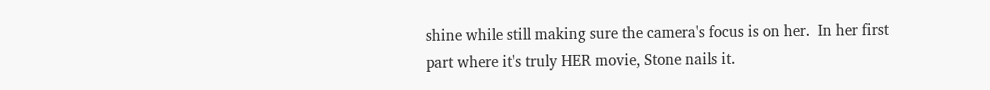shine while still making sure the camera's focus is on her.  In her first part where it's truly HER movie, Stone nails it.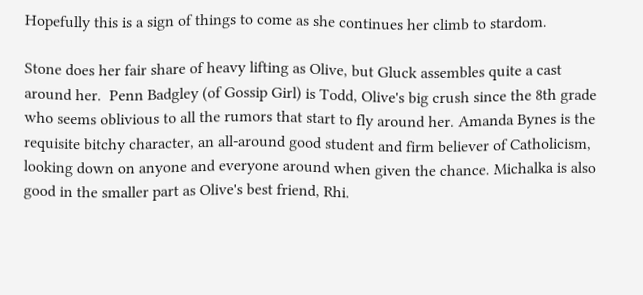Hopefully this is a sign of things to come as she continues her climb to stardom.

Stone does her fair share of heavy lifting as Olive, but Gluck assembles quite a cast around her.  Penn Badgley (of Gossip Girl) is Todd, Olive's big crush since the 8th grade who seems oblivious to all the rumors that start to fly around her. Amanda Bynes is the requisite bitchy character, an all-around good student and firm believer of Catholicism, looking down on anyone and everyone around when given the chance. Michalka is also good in the smaller part as Olive's best friend, Rhi.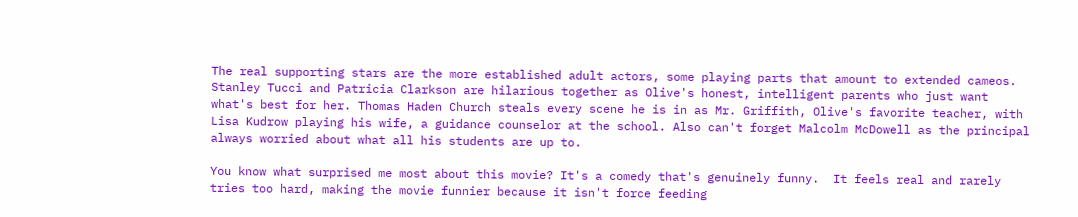The real supporting stars are the more established adult actors, some playing parts that amount to extended cameos.  Stanley Tucci and Patricia Clarkson are hilarious together as Olive's honest, intelligent parents who just want what's best for her. Thomas Haden Church steals every scene he is in as Mr. Griffith, Olive's favorite teacher, with Lisa Kudrow playing his wife, a guidance counselor at the school. Also can't forget Malcolm McDowell as the principal always worried about what all his students are up to.

You know what surprised me most about this movie? It's a comedy that's genuinely funny.  It feels real and rarely tries too hard, making the movie funnier because it isn't force feeding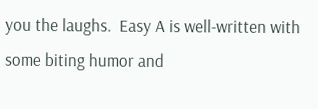you the laughs.  Easy A is well-written with some biting humor and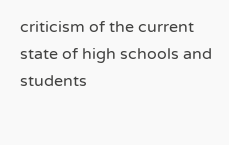criticism of the current state of high schools and students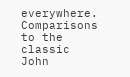everywhere.  Comparisons to the classic John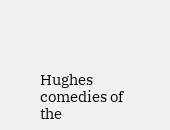Hughes comedies of the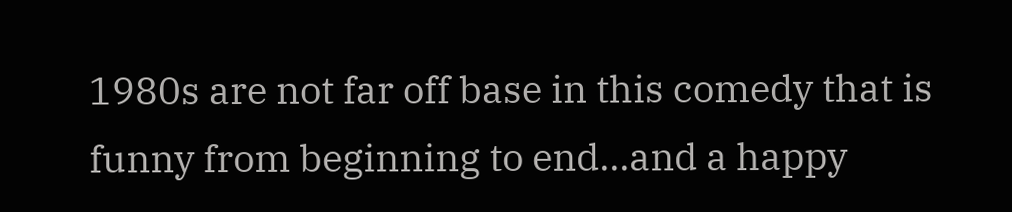1980s are not far off base in this comedy that is funny from beginning to end...and a happy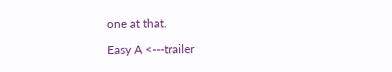one at that.

Easy A <---trailer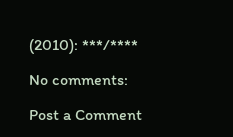(2010): ***/****

No comments:

Post a Comment